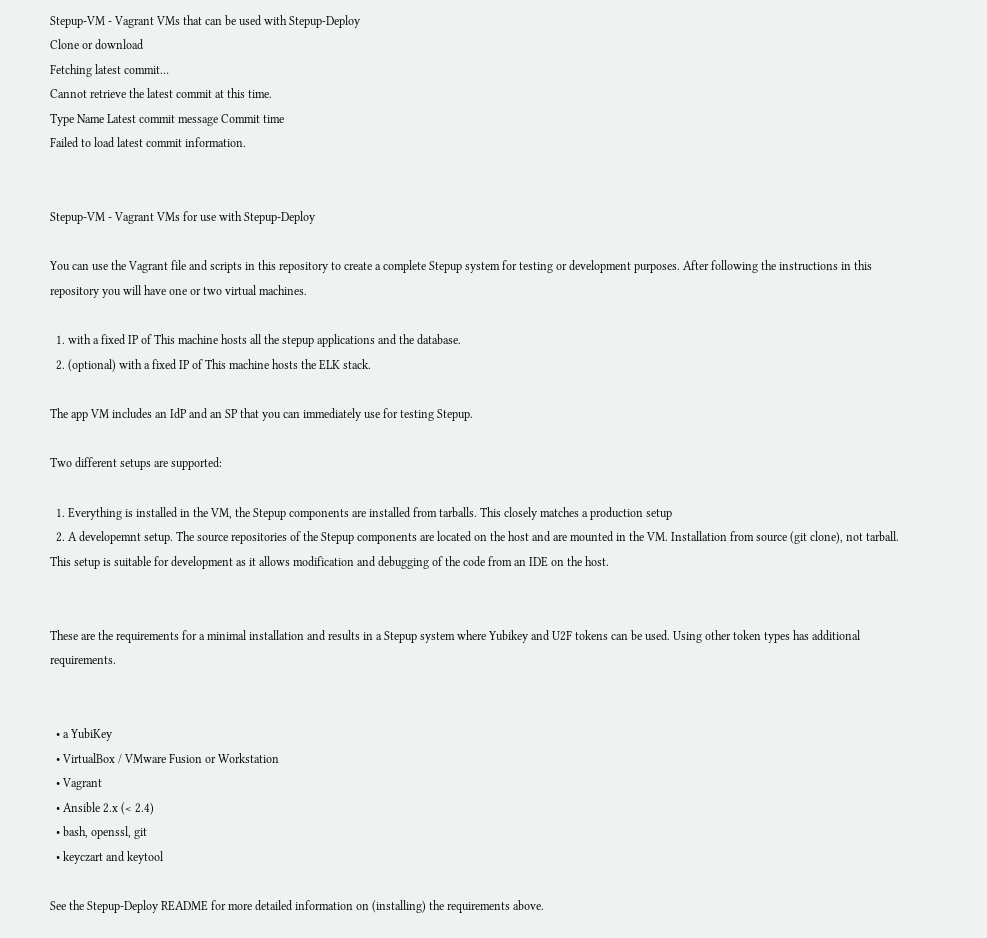Stepup-VM - Vagrant VMs that can be used with Stepup-Deploy
Clone or download
Fetching latest commit…
Cannot retrieve the latest commit at this time.
Type Name Latest commit message Commit time
Failed to load latest commit information.


Stepup-VM - Vagrant VMs for use with Stepup-Deploy

You can use the Vagrant file and scripts in this repository to create a complete Stepup system for testing or development purposes. After following the instructions in this repository you will have one or two virtual machines.

  1. with a fixed IP of This machine hosts all the stepup applications and the database.
  2. (optional) with a fixed IP of This machine hosts the ELK stack.

The app VM includes an IdP and an SP that you can immediately use for testing Stepup.

Two different setups are supported:

  1. Everything is installed in the VM, the Stepup components are installed from tarballs. This closely matches a production setup
  2. A developemnt setup. The source repositories of the Stepup components are located on the host and are mounted in the VM. Installation from source (git clone), not tarball. This setup is suitable for development as it allows modification and debugging of the code from an IDE on the host.


These are the requirements for a minimal installation and results in a Stepup system where Yubikey and U2F tokens can be used. Using other token types has additional requirements.


  • a YubiKey
  • VirtualBox / VMware Fusion or Workstation
  • Vagrant
  • Ansible 2.x (< 2.4)
  • bash, openssl, git
  • keyczart and keytool

See the Stepup-Deploy README for more detailed information on (installing) the requirements above.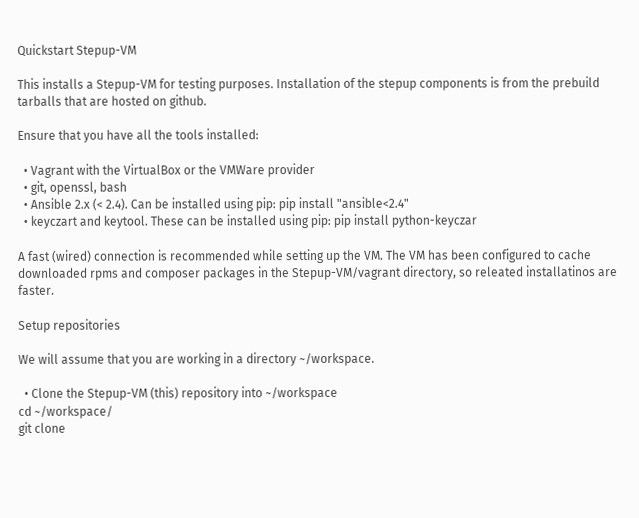Quickstart Stepup-VM

This installs a Stepup-VM for testing purposes. Installation of the stepup components is from the prebuild tarballs that are hosted on github.

Ensure that you have all the tools installed:

  • Vagrant with the VirtualBox or the VMWare provider
  • git, openssl, bash
  • Ansible 2.x (< 2.4). Can be installed using pip: pip install "ansible<2.4"
  • keyczart and keytool. These can be installed using pip: pip install python-keyczar

A fast (wired) connection is recommended while setting up the VM. The VM has been configured to cache downloaded rpms and composer packages in the Stepup-VM/vagrant directory, so releated installatinos are faster.

Setup repositories

We will assume that you are working in a directory ~/workspace.

  • Clone the Stepup-VM (this) repository into ~/workspace
cd ~/workspace/
git clone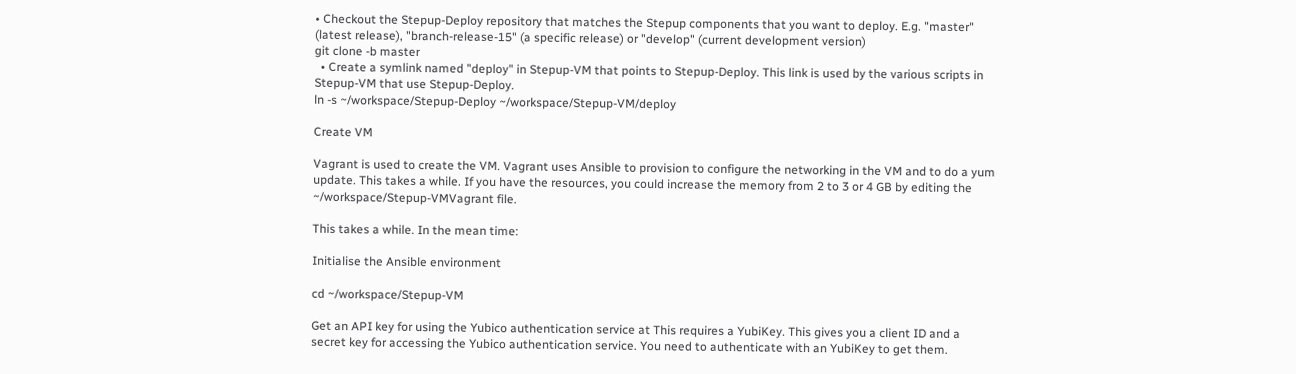• Checkout the Stepup-Deploy repository that matches the Stepup components that you want to deploy. E.g. "master" (latest release), "branch-release-15" (a specific release) or "develop" (current development version)
git clone -b master
  • Create a symlink named "deploy" in Stepup-VM that points to Stepup-Deploy. This link is used by the various scripts in Stepup-VM that use Stepup-Deploy.
ln -s ~/workspace/Stepup-Deploy ~/workspace/Stepup-VM/deploy

Create VM

Vagrant is used to create the VM. Vagrant uses Ansible to provision to configure the networking in the VM and to do a yum update. This takes a while. If you have the resources, you could increase the memory from 2 to 3 or 4 GB by editing the ~/workspace/Stepup-VMVagrant file.

This takes a while. In the mean time:

Initialise the Ansible environment

cd ~/workspace/Stepup-VM

Get an API key for using the Yubico authentication service at This requires a YubiKey. This gives you a client ID and a secret key for accessing the Yubico authentication service. You need to authenticate with an YubiKey to get them.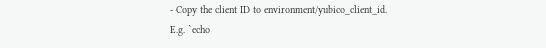- Copy the client ID to environment/yubico_client_id. E.g. `echo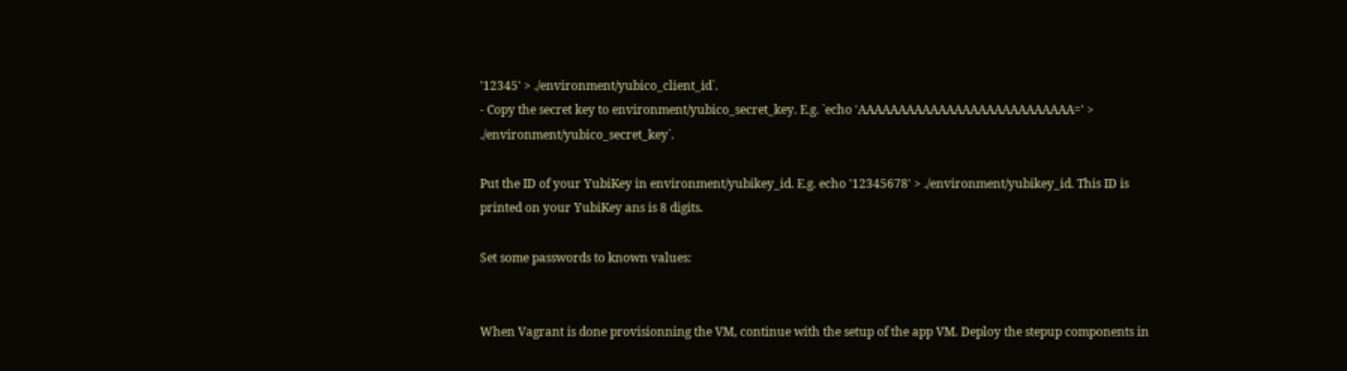'12345' > ./environment/yubico_client_id`.
- Copy the secret key to environment/yubico_secret_key. E.g. `echo 'AAAAAAAAAAAAAAAAAAAAAAAAAAA=' > ./environment/yubico_secret_key`.

Put the ID of your YubiKey in environment/yubikey_id. E.g. echo '12345678' > ./environment/yubikey_id. This ID is printed on your YubiKey ans is 8 digits.

Set some passwords to known values:


When Vagrant is done provisionning the VM, continue with the setup of the app VM. Deploy the stepup components in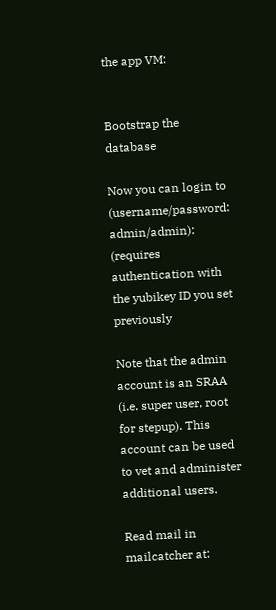the app VM:


Bootstrap the database

Now you can login to (username/password: admin/admin): (requires authentication with the yubikey ID you set previously

Note that the admin account is an SRAA (i.e. super user, root for stepup). This account can be used to vet and administer additional users.

Read mail in mailcatcher at: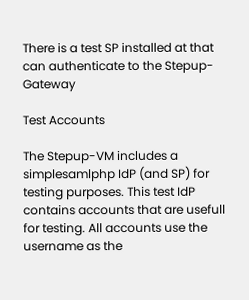There is a test SP installed at that can authenticate to the Stepup-Gateway

Test Accounts

The Stepup-VM includes a simplesamlphp IdP (and SP) for testing purposes. This test IdP contains accounts that are usefull for testing. All accounts use the username as the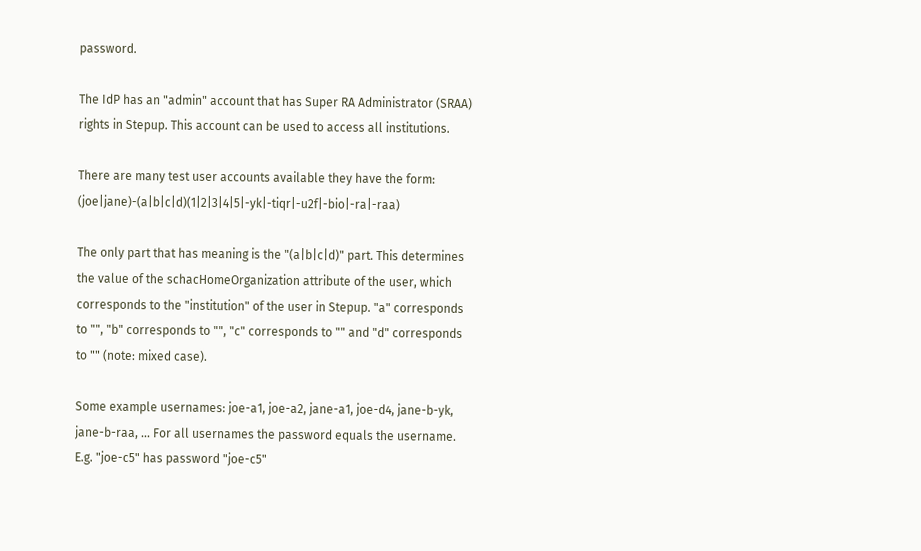password.

The IdP has an "admin" account that has Super RA Administrator (SRAA) rights in Stepup. This account can be used to access all institutions.

There are many test user accounts available they have the form: (joe|jane)-(a|b|c|d)(1|2|3|4|5|-yk|-tiqr|-u2f|-bio|-ra|-raa)

The only part that has meaning is the "(a|b|c|d)" part. This determines the value of the schacHomeOrganization attribute of the user, which corresponds to the "institution" of the user in Stepup. "a" corresponds to "", "b" corresponds to "", "c" corresponds to "" and "d" corresponds to "" (note: mixed case).

Some example usernames: joe-a1, joe-a2, jane-a1, joe-d4, jane-b-yk, jane-b-raa, ... For all usernames the password equals the username. E.g. "joe-c5" has password "joe-c5"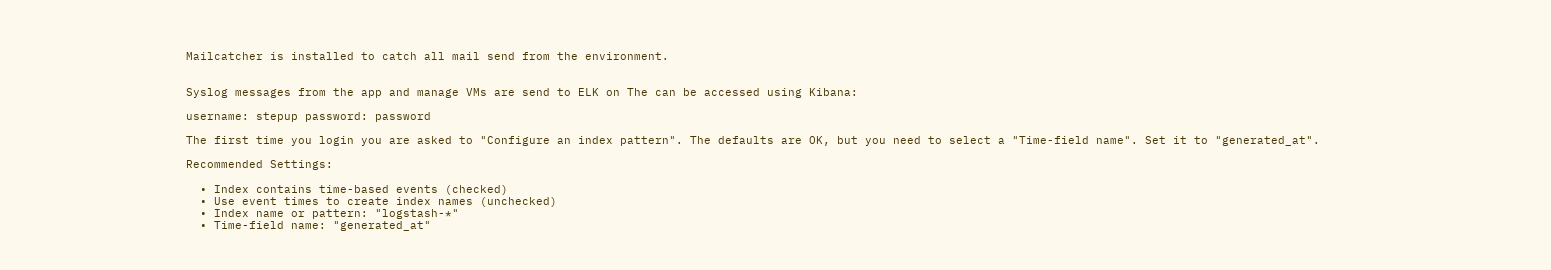Mailcatcher is installed to catch all mail send from the environment.


Syslog messages from the app and manage VMs are send to ELK on The can be accessed using Kibana:

username: stepup password: password

The first time you login you are asked to "Configure an index pattern". The defaults are OK, but you need to select a "Time-field name". Set it to "generated_at".

Recommended Settings:

  • Index contains time-based events (checked)
  • Use event times to create index names (unchecked)
  • Index name or pattern: "logstash-*"
  • Time-field name: "generated_at"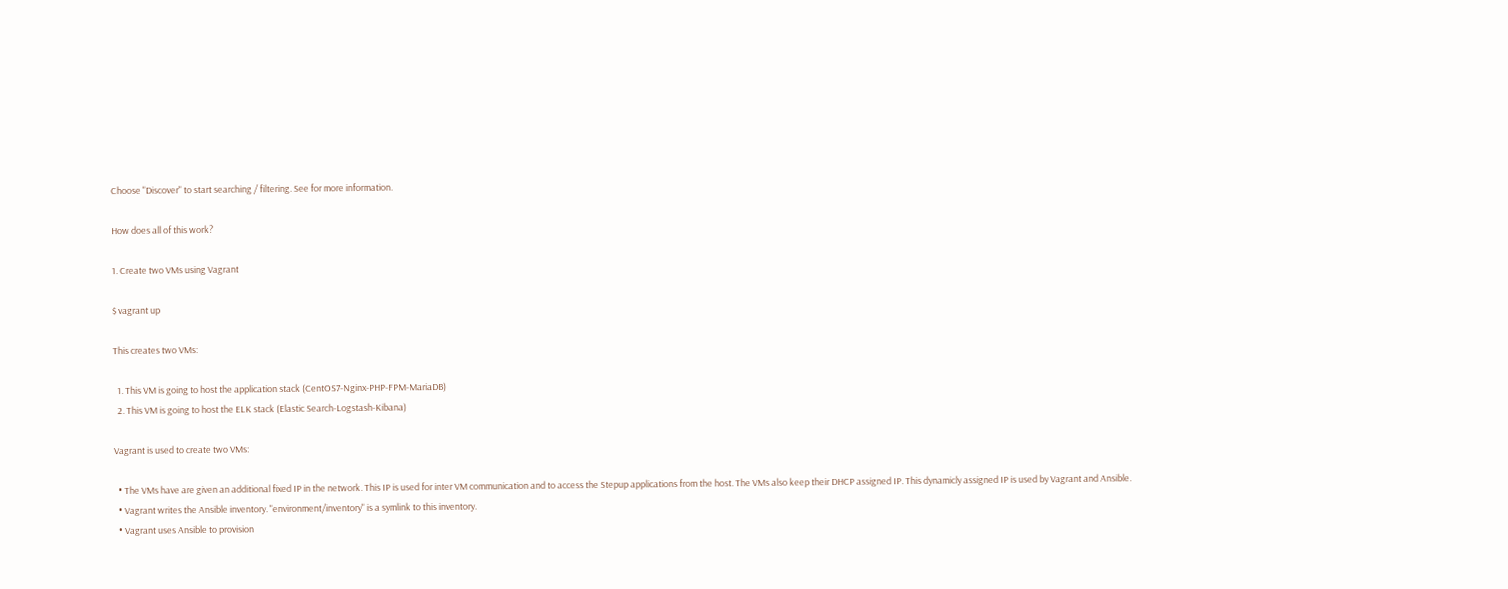Choose "Discover" to start searching / filtering. See for more information.

How does all of this work?

1. Create two VMs using Vagrant

$ vagrant up

This creates two VMs:

  1. This VM is going to host the application stack (CentOS7-Nginx-PHP-FPM-MariaDB)
  2. This VM is going to host the ELK stack (Elastic Search-Logstash-Kibana)

Vagrant is used to create two VMs:

  • The VMs have are given an additional fixed IP in the network. This IP is used for inter VM communication and to access the Stepup applications from the host. The VMs also keep their DHCP assigned IP. This dynamicly assigned IP is used by Vagrant and Ansible.
  • Vagrant writes the Ansible inventory. "environment/inventory" is a symlink to this inventory.
  • Vagrant uses Ansible to provision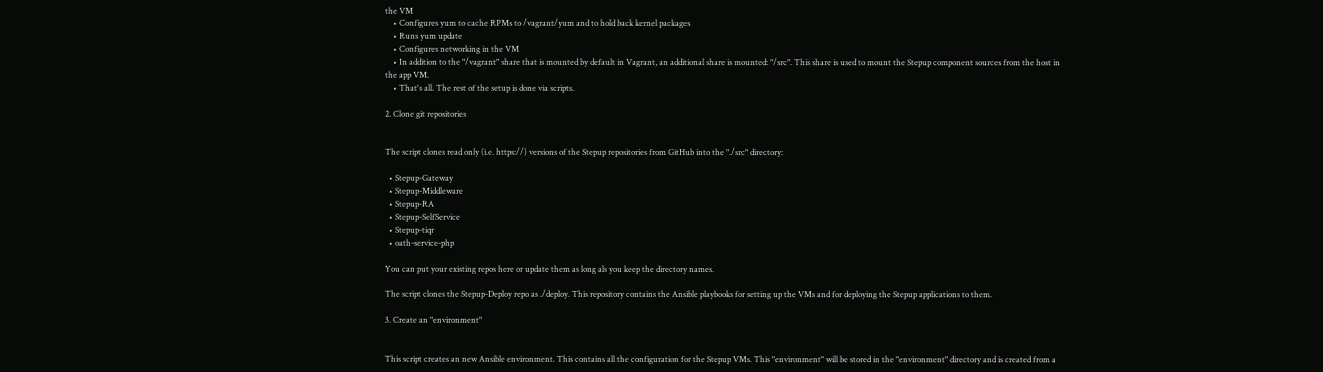the VM
    • Configures yum to cache RPMs to /vagrant/yum and to hold back kernel packages
    • Runs yum update
    • Configures networking in the VM
    • In addition to the "/vagrant" share that is mounted by default in Vagrant, an additional share is mounted: "/src". This share is used to mount the Stepup component sources from the host in the app VM.
    • That's all. The rest of the setup is done via scripts.

2. Clone git repositories


The script clones read only (i.e. https://) versions of the Stepup repositories from GitHub into the "./src" directory:

  • Stepup-Gateway
  • Stepup-Middleware
  • Stepup-RA
  • Stepup-SelfService
  • Stepup-tiqr
  • oath-service-php

You can put your existing repos here or update them as long als you keep the directory names.

The script clones the Stepup-Deploy repo as ./deploy. This repository contains the Ansible playbooks for setting up the VMs and for deploying the Stepup applications to them.

3. Create an "environment"


This script creates an new Ansible environment. This contains all the configuration for the Stepup VMs. This "environment" will be stored in the "environment" directory and is created from a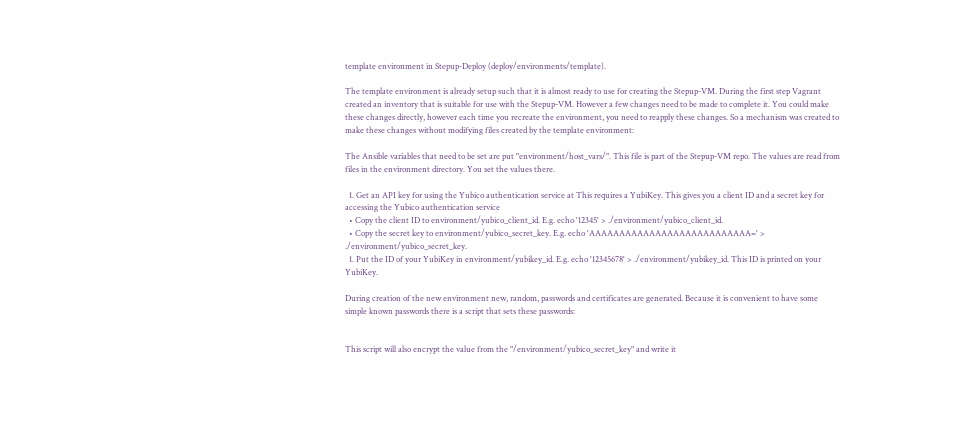template environment in Stepup-Deploy (deploy/environments/template).

The template environment is already setup such that it is almost ready to use for creating the Stepup-VM. During the first step Vagrant created an inventory that is suitable for use with the Stepup-VM. However a few changes need to be made to complete it. You could make these changes directly, however each time you recreate the environment, you need to reapply these changes. So a mechanism was created to make these changes without modifying files created by the template environment:

The Ansible variables that need to be set are put "environment/host_vars/". This file is part of the Stepup-VM repo. The values are read from files in the environment directory. You set the values there.

  1. Get an API key for using the Yubico authentication service at This requires a YubiKey. This gives you a client ID and a secret key for accessing the Yubico authentication service
  • Copy the client ID to environment/yubico_client_id. E.g. echo '12345' > ./environment/yubico_client_id.
  • Copy the secret key to environment/yubico_secret_key. E.g. echo 'AAAAAAAAAAAAAAAAAAAAAAAAAAA=' > ./environment/yubico_secret_key.
  1. Put the ID of your YubiKey in environment/yubikey_id. E.g. echo '12345678' > ./environment/yubikey_id. This ID is printed on your YubiKey.

During creation of the new environment new, random, passwords and certificates are generated. Because it is convenient to have some simple known passwords there is a script that sets these passwords:


This script will also encrypt the value from the "/environment/yubico_secret_key" and write it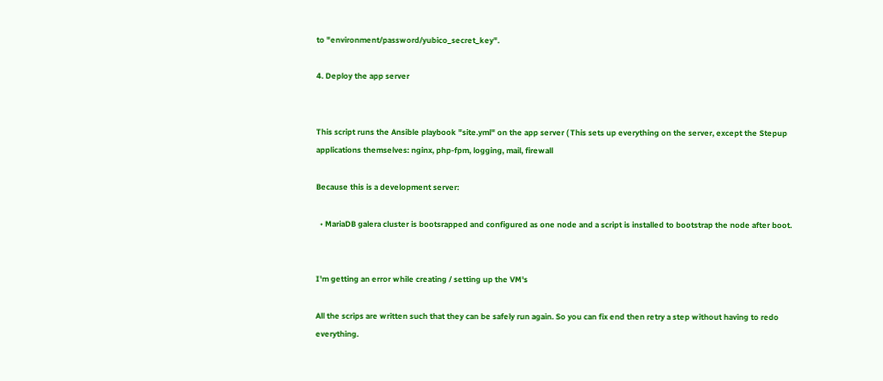to "environment/password/yubico_secret_key".

4. Deploy the app server


This script runs the Ansible playbook "site.yml" on the app server ( This sets up everything on the server, except the Stepup applications themselves: nginx, php-fpm, logging, mail, firewall

Because this is a development server:

  • MariaDB galera cluster is bootsrapped and configured as one node and a script is installed to bootstrap the node after boot.


I'm getting an error while creating / setting up the VM's

All the scrips are written such that they can be safely run again. So you can fix end then retry a step without having to redo everything.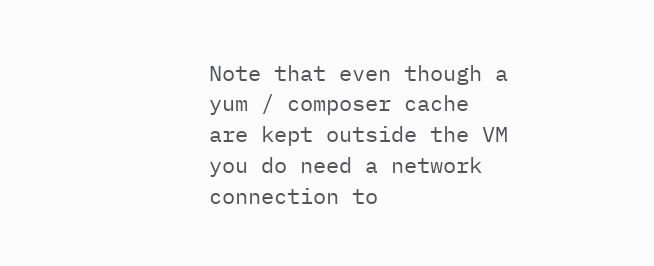Note that even though a yum / composer cache are kept outside the VM you do need a network connection to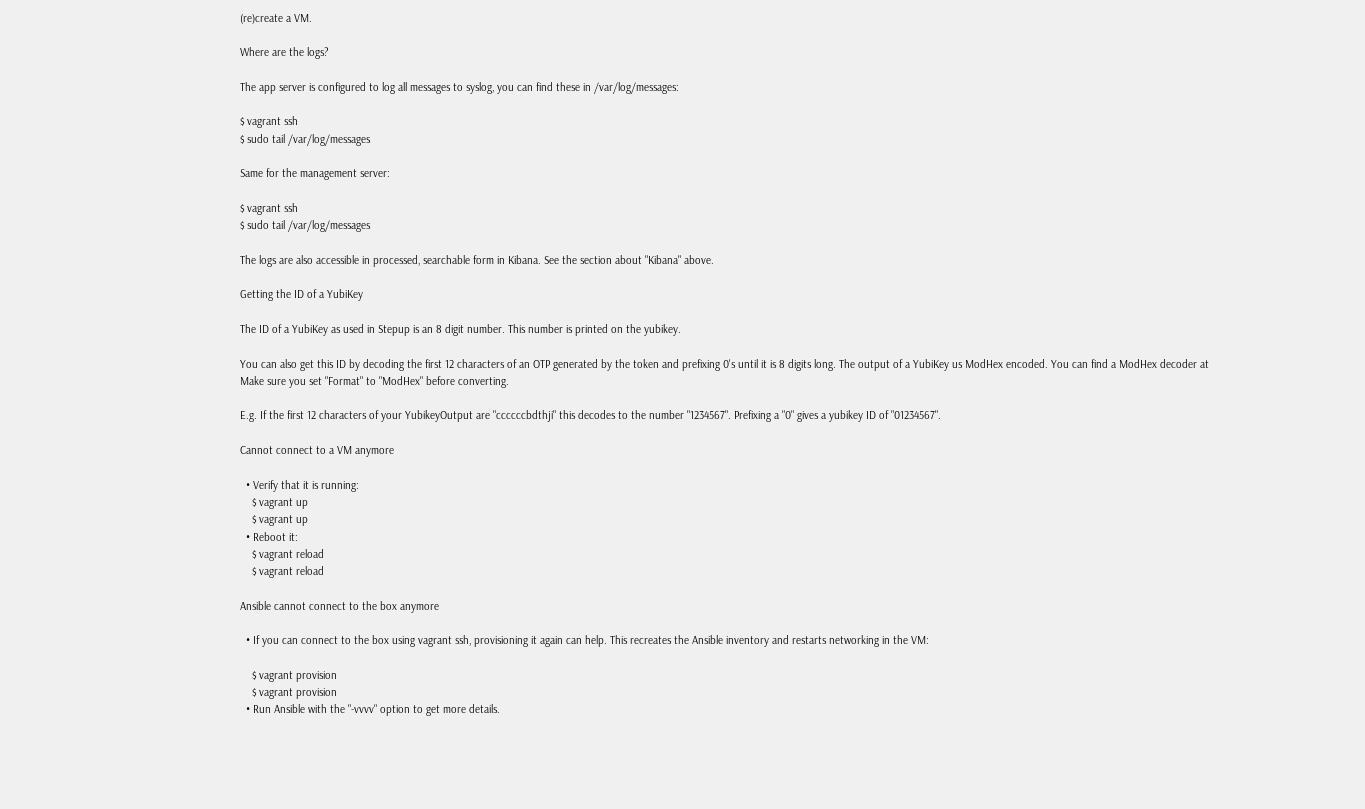(re)create a VM.

Where are the logs?

The app server is configured to log all messages to syslog, you can find these in /var/log/messages:

$ vagrant ssh
$ sudo tail /var/log/messages

Same for the management server:

$ vagrant ssh
$ sudo tail /var/log/messages

The logs are also accessible in processed, searchable form in Kibana. See the section about "Kibana" above.

Getting the ID of a YubiKey

The ID of a YubiKey as used in Stepup is an 8 digit number. This number is printed on the yubikey.

You can also get this ID by decoding the first 12 characters of an OTP generated by the token and prefixing 0's until it is 8 digits long. The output of a YubiKey us ModHex encoded. You can find a ModHex decoder at Make sure you set "Format" to "ModHex" before converting.

E.g. If the first 12 characters of your YubikeyOutput are "ccccccbdthji" this decodes to the number "1234567". Prefixing a "0" gives a yubikey ID of "01234567".

Cannot connect to a VM anymore

  • Verify that it is running:
    $ vagrant up
    $ vagrant up
  • Reboot it:
    $ vagrant reload
    $ vagrant reload

Ansible cannot connect to the box anymore

  • If you can connect to the box using vagrant ssh, provisioning it again can help. This recreates the Ansible inventory and restarts networking in the VM:

    $ vagrant provision
    $ vagrant provision
  • Run Ansible with the "-vvvv" option to get more details.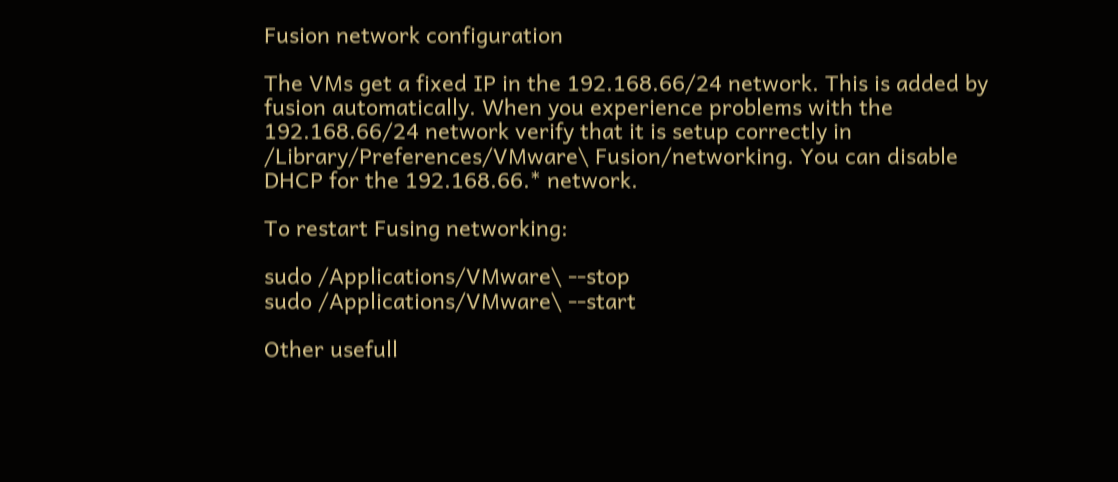Fusion network configuration

The VMs get a fixed IP in the 192.168.66/24 network. This is added by fusion automatically. When you experience problems with the 192.168.66/24 network verify that it is setup correctly in /Library/Preferences/VMware\ Fusion/networking. You can disable DHCP for the 192.168.66.* network.

To restart Fusing networking:

sudo /Applications/VMware\ --stop
sudo /Applications/VMware\ --start

Other usefull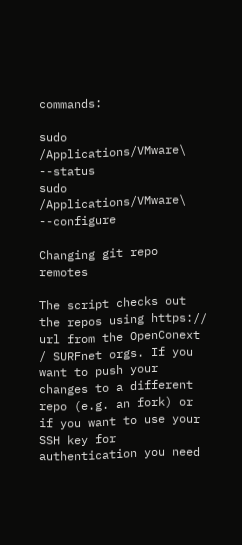commands:

sudo /Applications/VMware\ --status
sudo /Applications/VMware\ --configure

Changing git repo remotes

The script checks out the repos using https:// url from the OpenConext / SURFnet orgs. If you want to push your changes to a different repo (e.g. an fork) or if you want to use your SSH key for authentication you need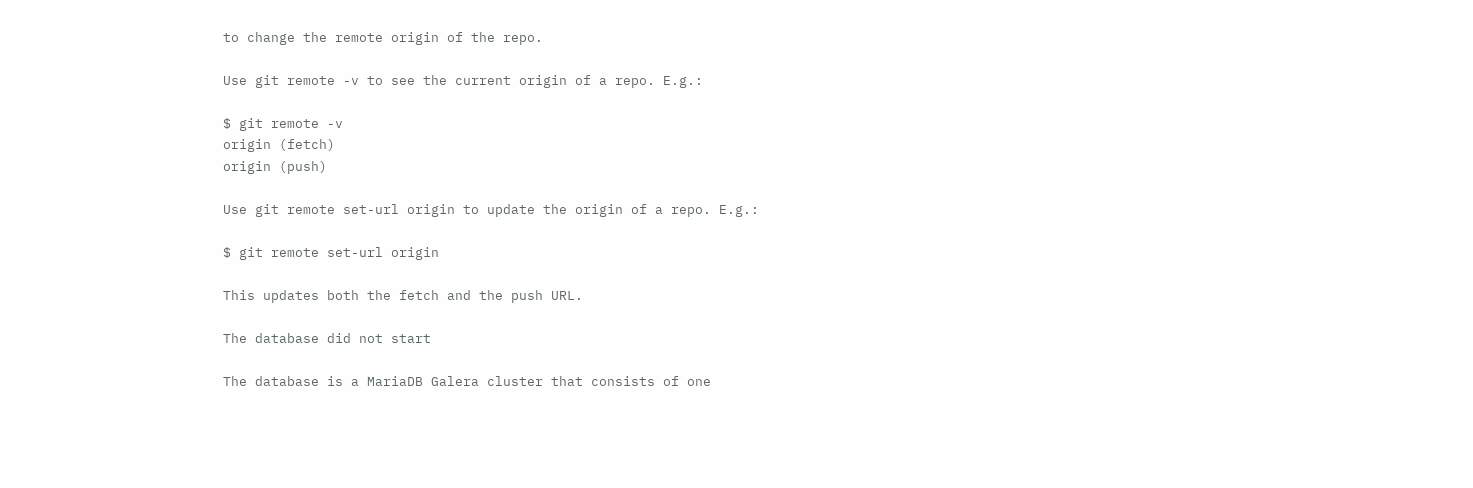to change the remote origin of the repo.

Use git remote -v to see the current origin of a repo. E.g.:

$ git remote -v
origin (fetch)
origin (push)

Use git remote set-url origin to update the origin of a repo. E.g.:

$ git remote set-url origin

This updates both the fetch and the push URL.

The database did not start

The database is a MariaDB Galera cluster that consists of one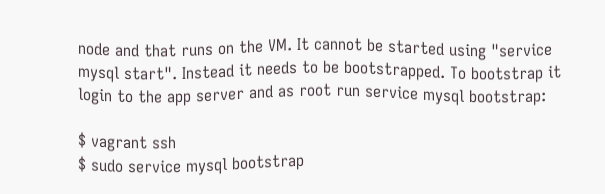node and that runs on the VM. It cannot be started using "service mysql start". Instead it needs to be bootstrapped. To bootstrap it login to the app server and as root run service mysql bootstrap:

$ vagrant ssh
$ sudo service mysql bootstrap